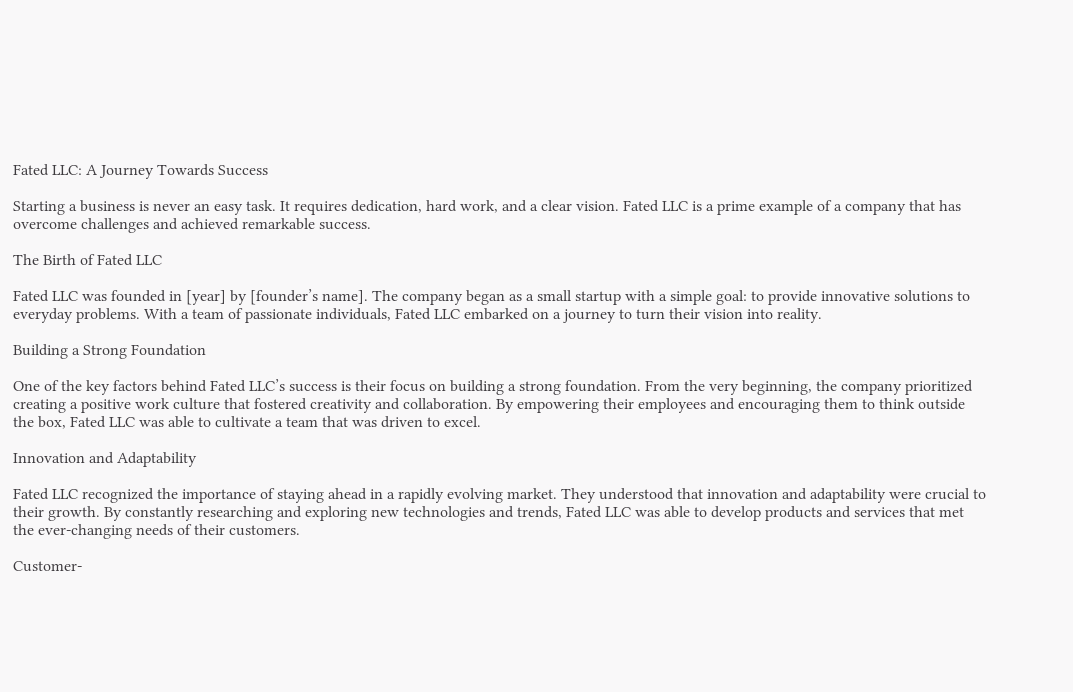Fated LLC: A Journey Towards Success

Starting a business is never an easy task. It requires dedication, hard work, and a clear vision. Fated LLC is a prime example of a company that has overcome challenges and achieved remarkable success.

The Birth of Fated LLC

Fated LLC was founded in [year] by [founder’s name]. The company began as a small startup with a simple goal: to provide innovative solutions to everyday problems. With a team of passionate individuals, Fated LLC embarked on a journey to turn their vision into reality.

Building a Strong Foundation

One of the key factors behind Fated LLC’s success is their focus on building a strong foundation. From the very beginning, the company prioritized creating a positive work culture that fostered creativity and collaboration. By empowering their employees and encouraging them to think outside the box, Fated LLC was able to cultivate a team that was driven to excel.

Innovation and Adaptability

Fated LLC recognized the importance of staying ahead in a rapidly evolving market. They understood that innovation and adaptability were crucial to their growth. By constantly researching and exploring new technologies and trends, Fated LLC was able to develop products and services that met the ever-changing needs of their customers.

Customer-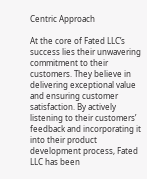Centric Approach

At the core of Fated LLC’s success lies their unwavering commitment to their customers. They believe in delivering exceptional value and ensuring customer satisfaction. By actively listening to their customers’ feedback and incorporating it into their product development process, Fated LLC has been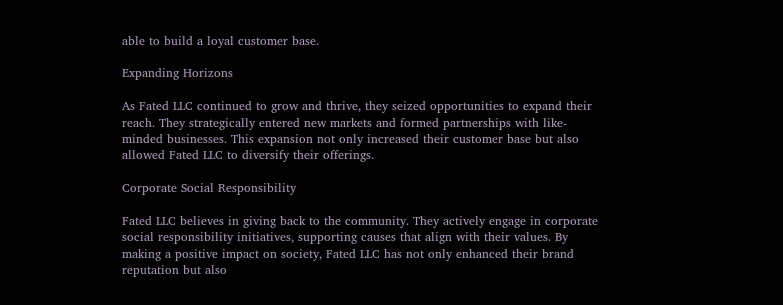able to build a loyal customer base.

Expanding Horizons

As Fated LLC continued to grow and thrive, they seized opportunities to expand their reach. They strategically entered new markets and formed partnerships with like-minded businesses. This expansion not only increased their customer base but also allowed Fated LLC to diversify their offerings.

Corporate Social Responsibility

Fated LLC believes in giving back to the community. They actively engage in corporate social responsibility initiatives, supporting causes that align with their values. By making a positive impact on society, Fated LLC has not only enhanced their brand reputation but also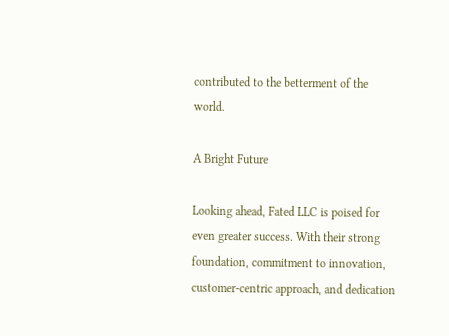contributed to the betterment of the world.

A Bright Future

Looking ahead, Fated LLC is poised for even greater success. With their strong foundation, commitment to innovation, customer-centric approach, and dedication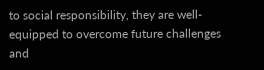to social responsibility, they are well-equipped to overcome future challenges and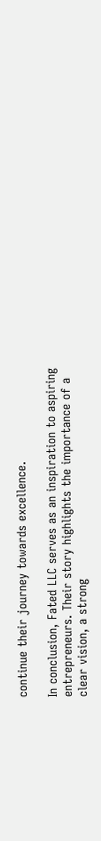continue their journey towards excellence.

In conclusion, Fated LLC serves as an inspiration to aspiring entrepreneurs. Their story highlights the importance of a clear vision, a strong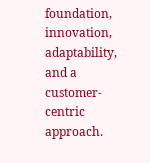foundation, innovation, adaptability, and a customer-centric approach.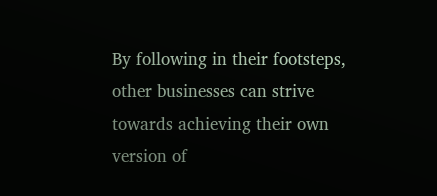By following in their footsteps, other businesses can strive towards achieving their own version of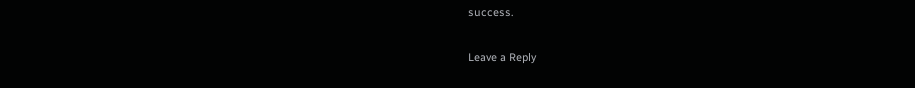success.

Leave a Reply